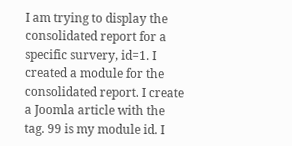I am trying to display the consolidated report for a specific survery, id=1. I created a module for the consolidated report. I create a Joomla article with the  tag. 99 is my module id. I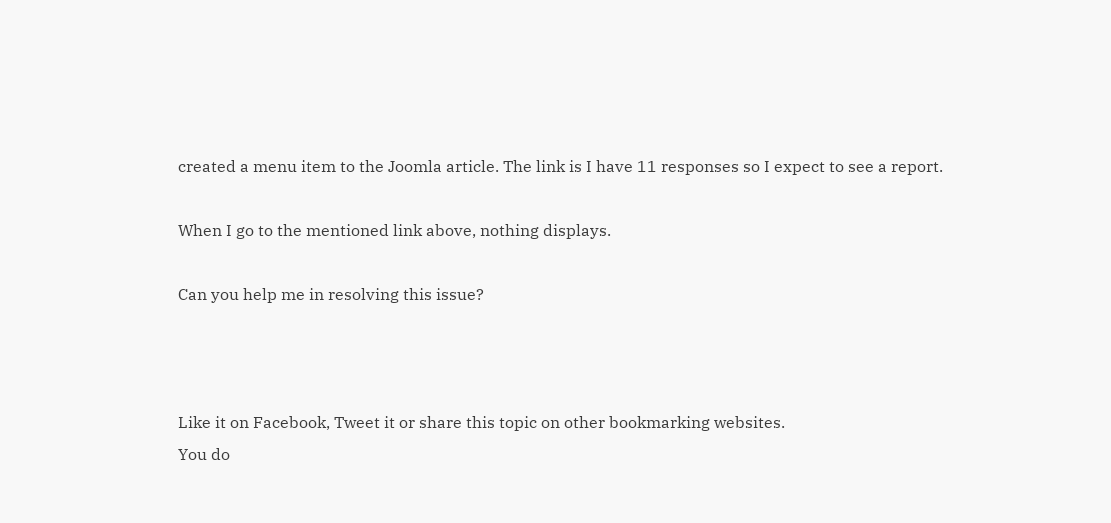created a menu item to the Joomla article. The link is I have 11 responses so I expect to see a report.

When I go to the mentioned link above, nothing displays.

Can you help me in resolving this issue?



Like it on Facebook, Tweet it or share this topic on other bookmarking websites.
You do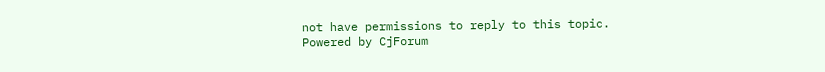not have permissions to reply to this topic.
Powered by CjForum